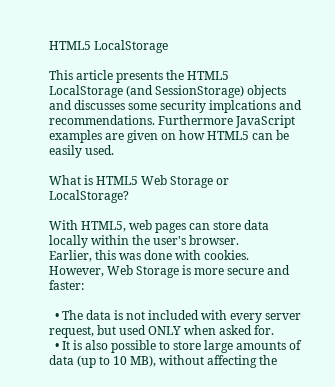HTML5 LocalStorage

This article presents the HTML5 LocalStorage (and SessionStorage) objects and discusses some security implcations and recommendations. Furthermore JavaScript examples are given on how HTML5 can be easily used.

What is HTML5 Web Storage or LocalStorage?

With HTML5, web pages can store data locally within the user's browser.
Earlier, this was done with cookies. However, Web Storage is more secure and faster:

  • The data is not included with every server request, but used ONLY when asked for.
  • It is also possible to store large amounts of data (up to 10 MB), without affecting the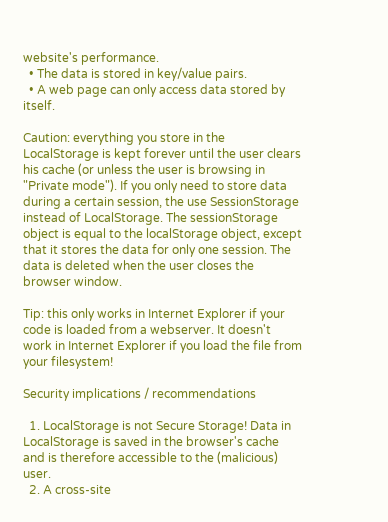website's performance.
  • The data is stored in key/value pairs.
  • A web page can only access data stored by itself.

Caution: everything you store in the LocalStorage is kept forever until the user clears his cache (or unless the user is browsing in "Private mode"). If you only need to store data during a certain session, the use SessionStorage instead of LocalStorage. The sessionStorage object is equal to the localStorage object, except that it stores the data for only one session. The data is deleted when the user closes the browser window.

Tip: this only works in Internet Explorer if your code is loaded from a webserver. It doesn't work in Internet Explorer if you load the file from your filesystem!

Security implications / recommendations

  1. LocalStorage is not Secure Storage! Data in LocalStorage is saved in the browser's cache and is therefore accessible to the (malicious) user.
  2. A cross-site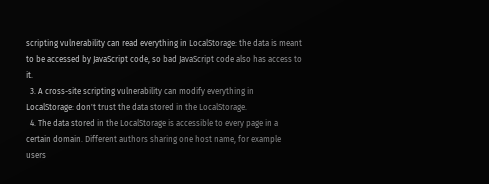scripting vulnerability can read everything in LocalStorage: the data is meant to be accessed by JavaScript code, so bad JavaScript code also has access to it.
  3. A cross-site scripting vulnerability can modify everything in LocalStorage: don't trust the data stored in the LocalStorage.
  4. The data stored in the LocalStorage is accessible to every page in a certain domain. Different authors sharing one host name, for example users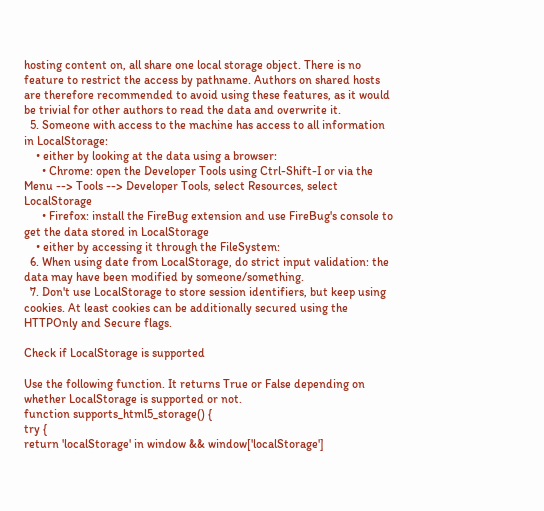hosting content on, all share one local storage object. There is no feature to restrict the access by pathname. Authors on shared hosts are therefore recommended to avoid using these features, as it would be trivial for other authors to read the data and overwrite it.
  5. Someone with access to the machine has access to all information in LocalStorage:
    • either by looking at the data using a browser:
      • Chrome: open the Developer Tools using Ctrl-Shift-I or via the Menu --> Tools --> Developer Tools, select Resources, select LocalStorage
      • Firefox: install the FireBug extension and use FireBug's console to get the data stored in LocalStorage
    • either by accessing it through the FileSystem:
  6. When using date from LocalStorage, do strict input validation: the data may have been modified by someone/something.
  7. Don't use LocalStorage to store session identifiers, but keep using cookies. At least cookies can be additionally secured using the HTTPOnly and Secure flags.

Check if LocalStorage is supported

Use the following function. It returns True or False depending on whether LocalStorage is supported or not.
function supports_html5_storage() {
try {
return 'localStorage' in window && window['localStorage']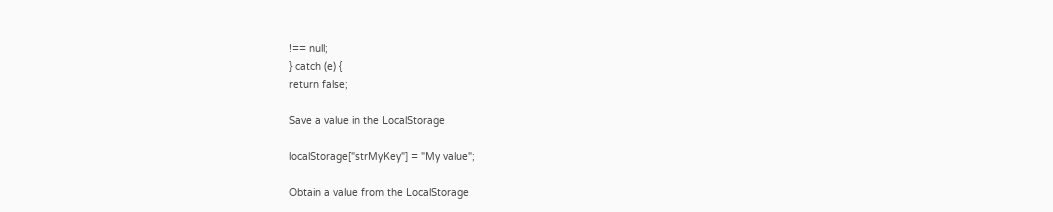!== null;
} catch (e) {
return false;

Save a value in the LocalStorage

localStorage["strMyKey"] = "My value";

Obtain a value from the LocalStorage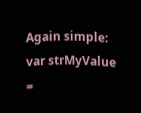Again simple:
var strMyValue =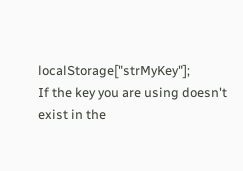localStorage["strMyKey"];
If the key you are using doesn't exist in the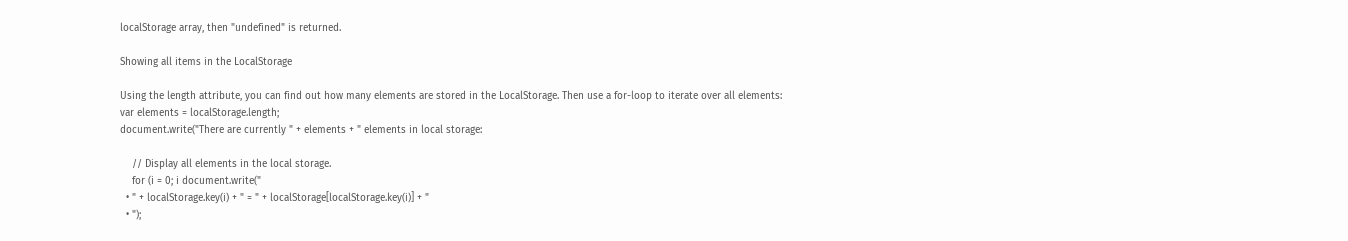localStorage array, then "undefined" is returned.

Showing all items in the LocalStorage

Using the length attribute, you can find out how many elements are stored in the LocalStorage. Then use a for-loop to iterate over all elements:
var elements = localStorage.length;
document.write("There are currently " + elements + " elements in local storage:

    // Display all elements in the local storage.
    for (i = 0; i document.write("
  • " + localStorage.key(i) + " = " + localStorage[localStorage.key(i)] + "
  • ");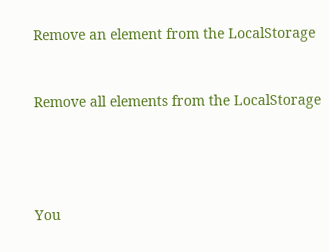Remove an element from the LocalStorage


Remove all elements from the LocalStorage




You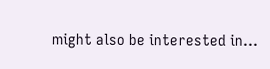might also be interested in...